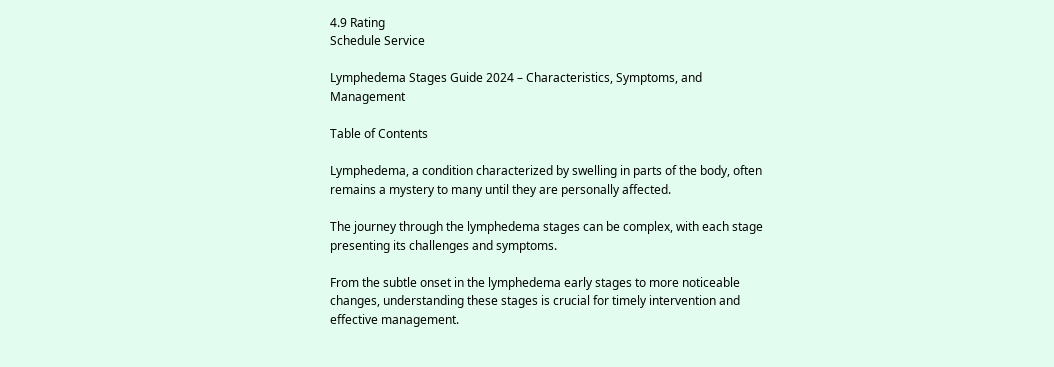4.9 Rating
Schedule Service

Lymphedema Stages Guide 2024 – Characteristics, Symptoms, and Management

Table of Contents

Lymphedema, a condition characterized by swelling in parts of the body, often remains a mystery to many until they are personally affected.

The journey through the lymphedema stages can be complex, with each stage presenting its challenges and symptoms.

From the subtle onset in the lymphedema early stages to more noticeable changes, understanding these stages is crucial for timely intervention and effective management.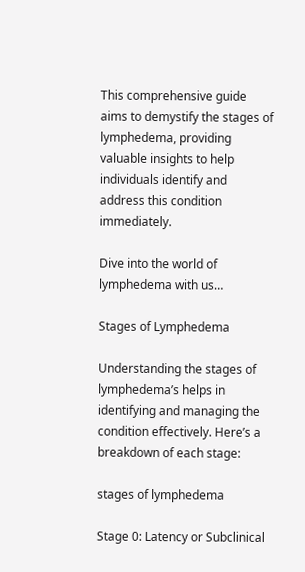This comprehensive guide aims to demystify the stages of lymphedema, providing valuable insights to help individuals identify and address this condition immediately.

Dive into the world of lymphedema with us…

Stages of Lymphedema

Understanding the stages of lymphedema’s helps in identifying and managing the condition effectively. Here’s a breakdown of each stage:

stages of lymphedema

Stage 0: Latency or Subclinical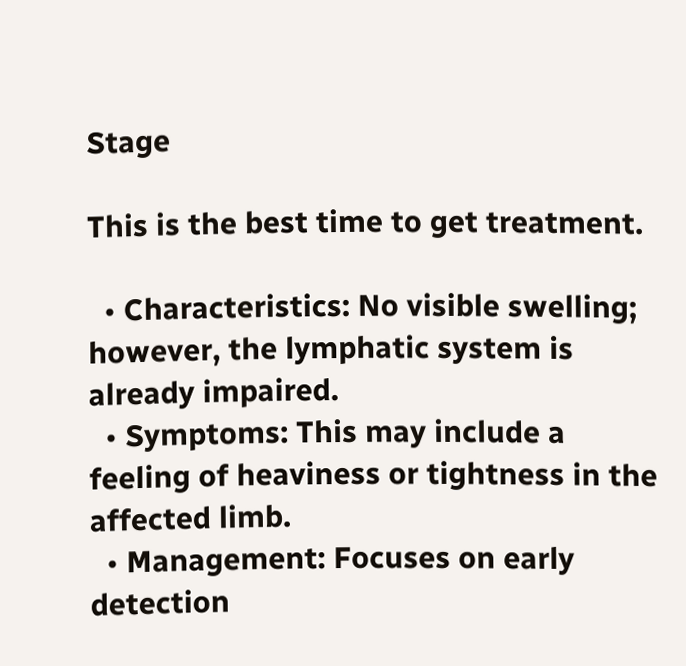Stage

This is the best time to get treatment.

  • Characteristics: No visible swelling; however, the lymphatic system is already impaired.
  • Symptoms: This may include a feeling of heaviness or tightness in the affected limb.
  • Management: Focuses on early detection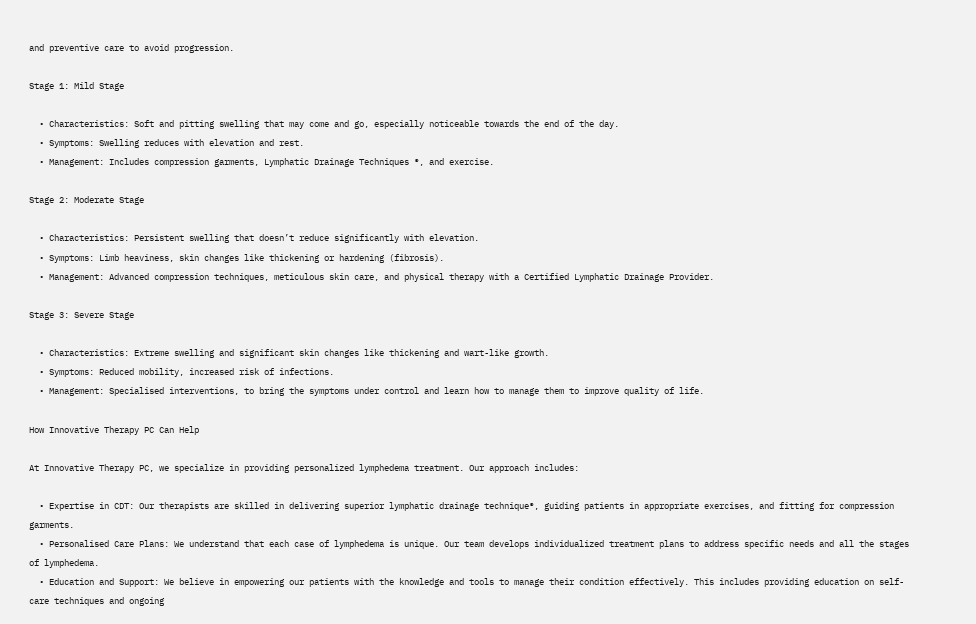and preventive care to avoid progression.

Stage 1: Mild Stage

  • Characteristics: Soft and pitting swelling that may come and go, especially noticeable towards the end of the day.
  • Symptoms: Swelling reduces with elevation and rest.
  • Management: Includes compression garments, Lymphatic Drainage Techniques ®, and exercise.

Stage 2: Moderate Stage

  • Characteristics: Persistent swelling that doesn’t reduce significantly with elevation.
  • Symptoms: Limb heaviness, skin changes like thickening or hardening (fibrosis).
  • Management: Advanced compression techniques, meticulous skin care, and physical therapy with a Certified Lymphatic Drainage Provider.

Stage 3: Severe Stage

  • Characteristics: Extreme swelling and significant skin changes like thickening and wart-like growth.
  • Symptoms: Reduced mobility, increased risk of infections.
  • Management: Specialised interventions, to bring the symptoms under control and learn how to manage them to improve quality of life.

How Innovative Therapy PC Can Help

At Innovative Therapy PC, we specialize in providing personalized lymphedema treatment. Our approach includes:

  • Expertise in CDT: Our therapists are skilled in delivering superior lymphatic drainage technique®, guiding patients in appropriate exercises, and fitting for compression garments.
  • Personalised Care Plans: We understand that each case of lymphedema is unique. Our team develops individualized treatment plans to address specific needs and all the stages of lymphedema.
  • Education and Support: We believe in empowering our patients with the knowledge and tools to manage their condition effectively. This includes providing education on self-care techniques and ongoing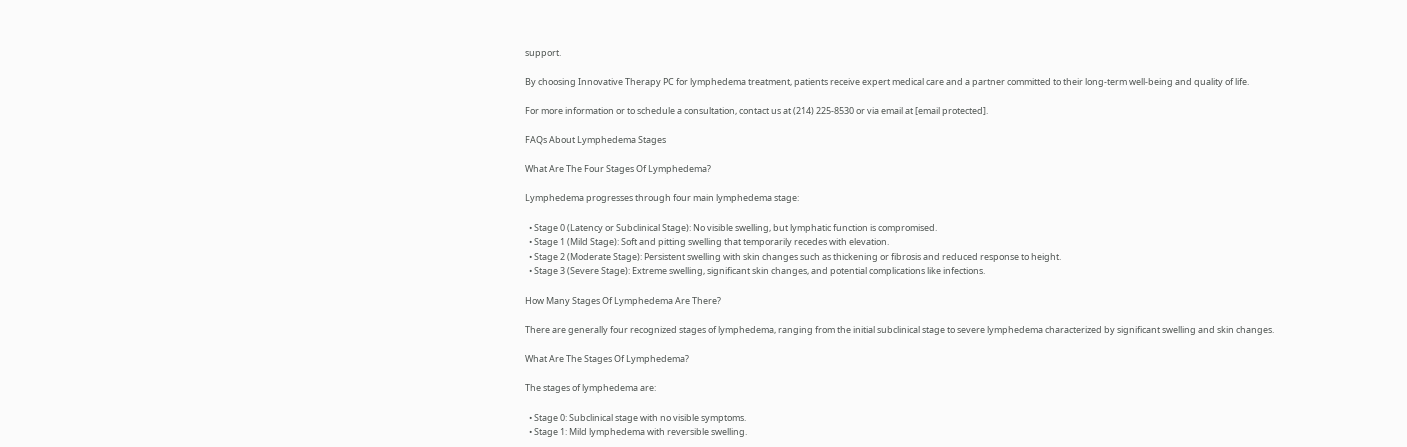support.

By choosing Innovative Therapy PC for lymphedema treatment, patients receive expert medical care and a partner committed to their long-term well-being and quality of life.

For more information or to schedule a consultation, contact us at (214) 225-8530 or via email at [email protected].

FAQs About Lymphedema Stages

What Are The Four Stages Of Lymphedema?

Lymphedema progresses through four main lymphedema stage:

  • Stage 0 (Latency or Subclinical Stage): No visible swelling, but lymphatic function is compromised.
  • Stage 1 (Mild Stage): Soft and pitting swelling that temporarily recedes with elevation.
  • Stage 2 (Moderate Stage): Persistent swelling with skin changes such as thickening or fibrosis and reduced response to height.
  • Stage 3 (Severe Stage): Extreme swelling, significant skin changes, and potential complications like infections.

How Many Stages Of Lymphedema Are There?

There are generally four recognized stages of lymphedema, ranging from the initial subclinical stage to severe lymphedema characterized by significant swelling and skin changes.

What Are The Stages Of Lymphedema?

The stages of lymphedema are:

  • Stage 0: Subclinical stage with no visible symptoms.
  • Stage 1: Mild lymphedema with reversible swelling.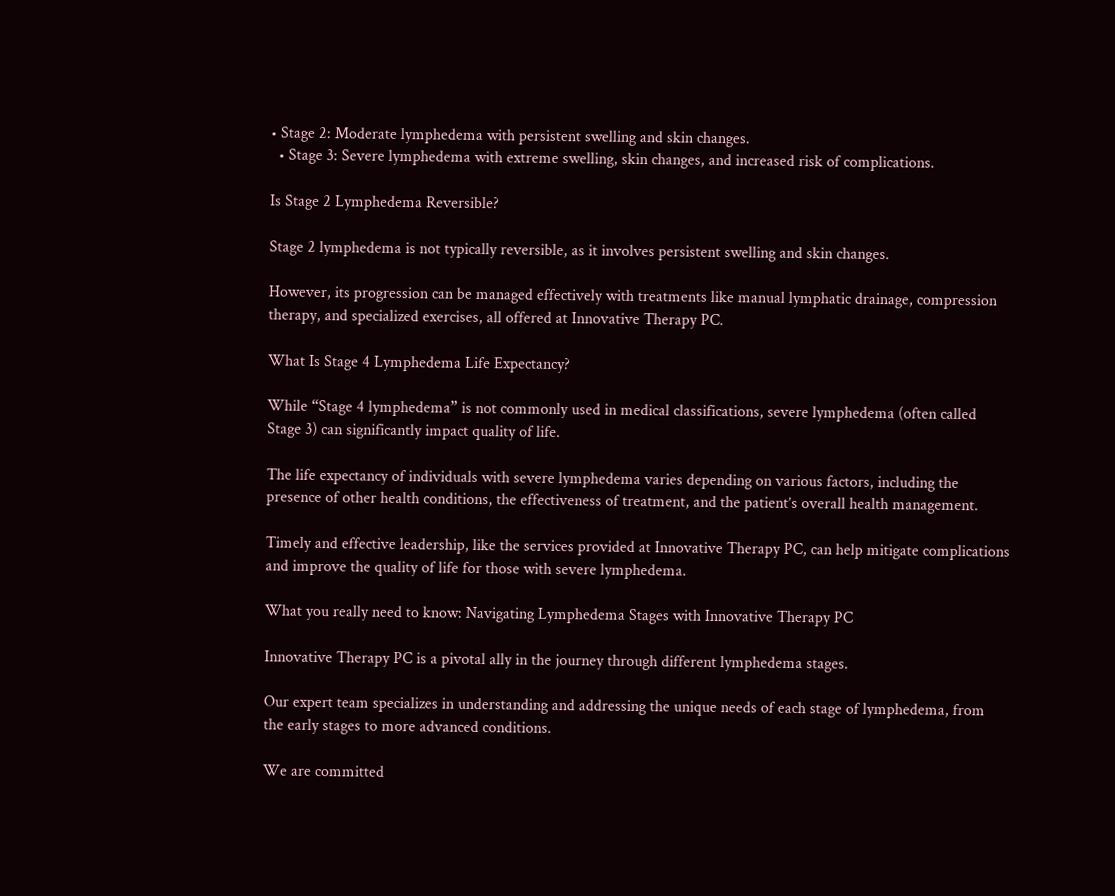• Stage 2: Moderate lymphedema with persistent swelling and skin changes.
  • Stage 3: Severe lymphedema with extreme swelling, skin changes, and increased risk of complications.

Is Stage 2 Lymphedema Reversible?

Stage 2 lymphedema is not typically reversible, as it involves persistent swelling and skin changes.

However, its progression can be managed effectively with treatments like manual lymphatic drainage, compression therapy, and specialized exercises, all offered at Innovative Therapy PC.

What Is Stage 4 Lymphedema Life Expectancy?

While “Stage 4 lymphedema” is not commonly used in medical classifications, severe lymphedema (often called Stage 3) can significantly impact quality of life.

The life expectancy of individuals with severe lymphedema varies depending on various factors, including the presence of other health conditions, the effectiveness of treatment, and the patient’s overall health management.

Timely and effective leadership, like the services provided at Innovative Therapy PC, can help mitigate complications and improve the quality of life for those with severe lymphedema.

What you really need to know: Navigating Lymphedema Stages with Innovative Therapy PC

Innovative Therapy PC is a pivotal ally in the journey through different lymphedema stages.

Our expert team specializes in understanding and addressing the unique needs of each stage of lymphedema, from the early stages to more advanced conditions.

We are committed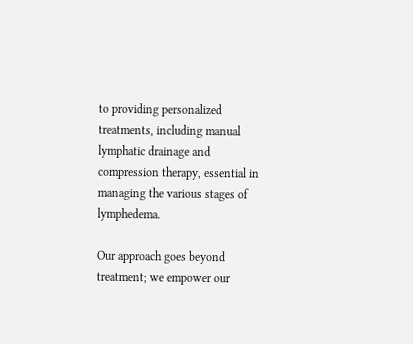to providing personalized treatments, including manual lymphatic drainage and compression therapy, essential in managing the various stages of lymphedema.

Our approach goes beyond treatment; we empower our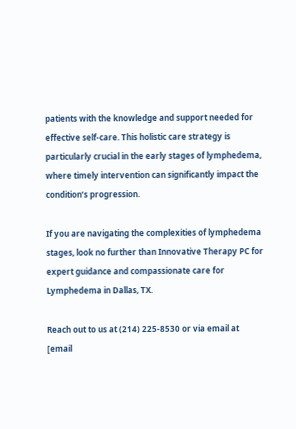patients with the knowledge and support needed for effective self-care. This holistic care strategy is particularly crucial in the early stages of lymphedema, where timely intervention can significantly impact the condition’s progression.

If you are navigating the complexities of lymphedema stages, look no further than Innovative Therapy PC for expert guidance and compassionate care for Lymphedema in Dallas, TX.

Reach out to us at (214) 225-8530 or via email at [email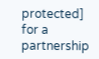protected] for a partnership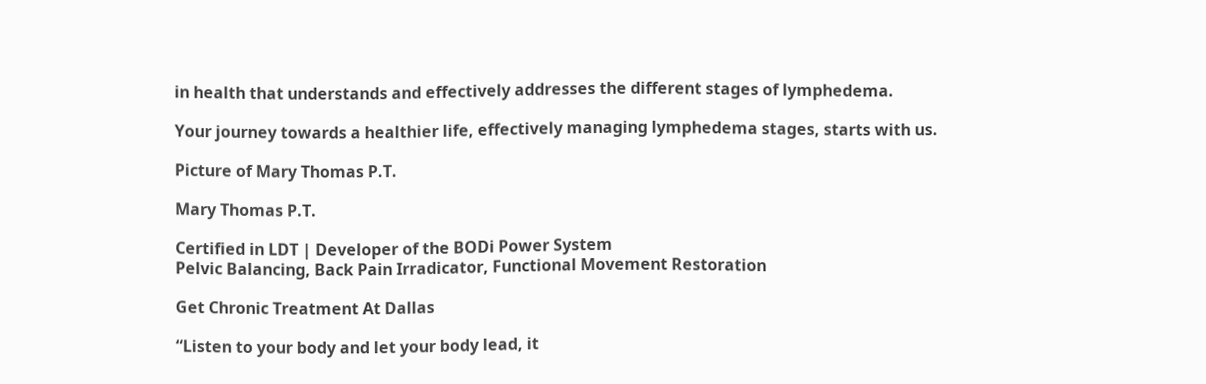in health that understands and effectively addresses the different stages of lymphedema.

Your journey towards a healthier life, effectively managing lymphedema stages, starts with us.

Picture of Mary Thomas P.T.

Mary Thomas P.T.

Certified in LDT | Developer of the BODi Power System
Pelvic Balancing, Back Pain Irradicator, Functional Movement Restoration

Get Chronic Treatment At Dallas

“Listen to your body and let your body lead, it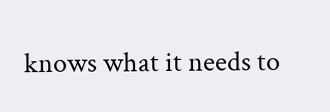knows what it needs to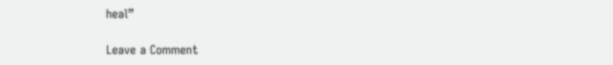heal”

Leave a Comment